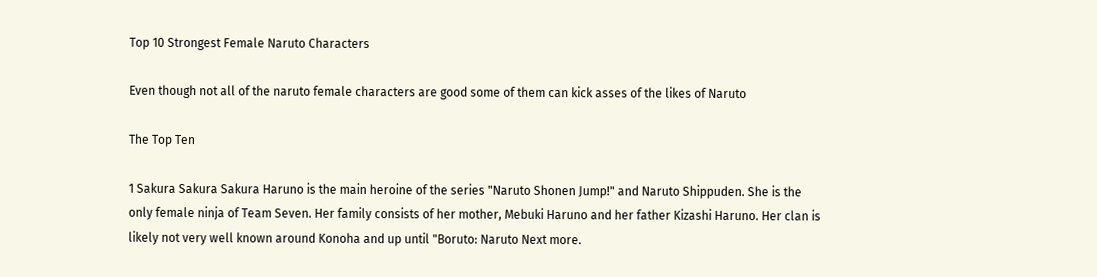Top 10 Strongest Female Naruto Characters

Even though not all of the naruto female characters are good some of them can kick asses of the likes of Naruto

The Top Ten

1 Sakura Sakura Sakura Haruno is the main heroine of the series "Naruto Shonen Jump!" and Naruto Shippuden. She is the only female ninja of Team Seven. Her family consists of her mother, Mebuki Haruno and her father Kizashi Haruno. Her clan is likely not very well known around Konoha and up until "Boruto: Naruto Next more.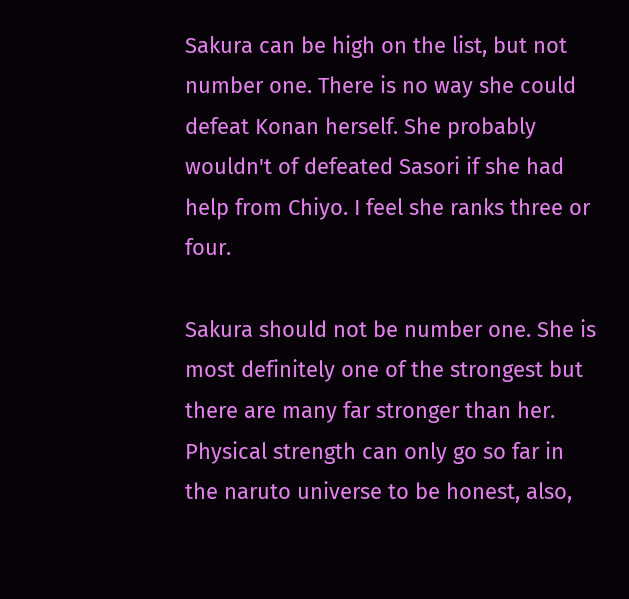Sakura can be high on the list, but not number one. There is no way she could defeat Konan herself. She probably wouldn't of defeated Sasori if she had help from Chiyo. I feel she ranks three or four.

Sakura should not be number one. She is most definitely one of the strongest but there are many far stronger than her. Physical strength can only go so far in the naruto universe to be honest, also,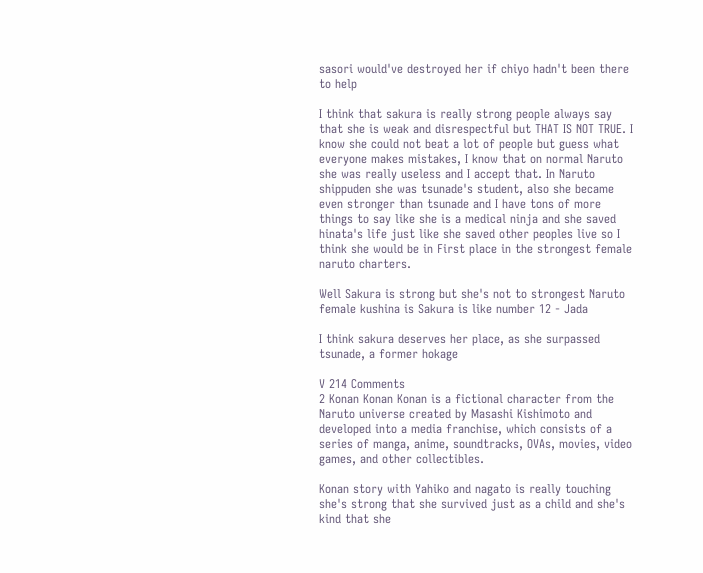sasori would've destroyed her if chiyo hadn't been there to help

I think that sakura is really strong people always say that she is weak and disrespectful but THAT IS NOT TRUE. I know she could not beat a lot of people but guess what everyone makes mistakes, I know that on normal Naruto she was really useless and I accept that. In Naruto shippuden she was tsunade's student, also she became even stronger than tsunade and I have tons of more things to say like she is a medical ninja and she saved hinata's life just like she saved other peoples live so I think she would be in First place in the strongest female naruto charters.

Well Sakura is strong but she's not to strongest Naruto female kushina is Sakura is like number 12 - Jada

I think sakura deserves her place, as she surpassed tsunade, a former hokage

V 214 Comments
2 Konan Konan Konan is a fictional character from the Naruto universe created by Masashi Kishimoto and developed into a media franchise, which consists of a series of manga, anime, soundtracks, OVAs, movies, video games, and other collectibles.

Konan story with Yahiko and nagato is really touching she's strong that she survived just as a child and she's kind that she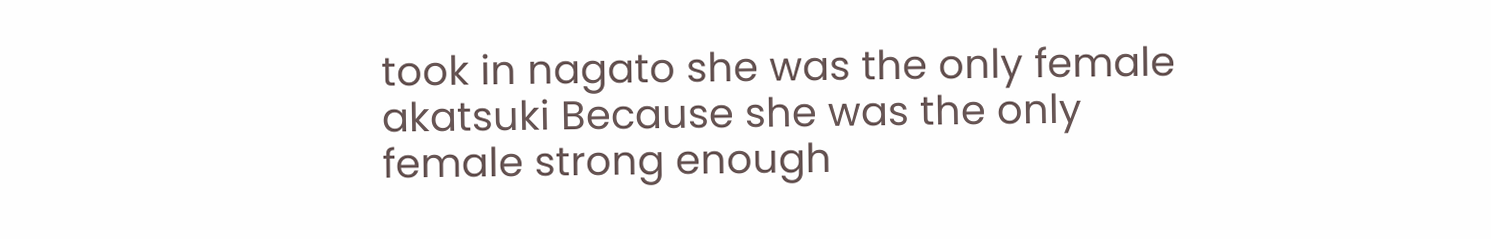took in nagato she was the only female akatsuki Because she was the only female strong enough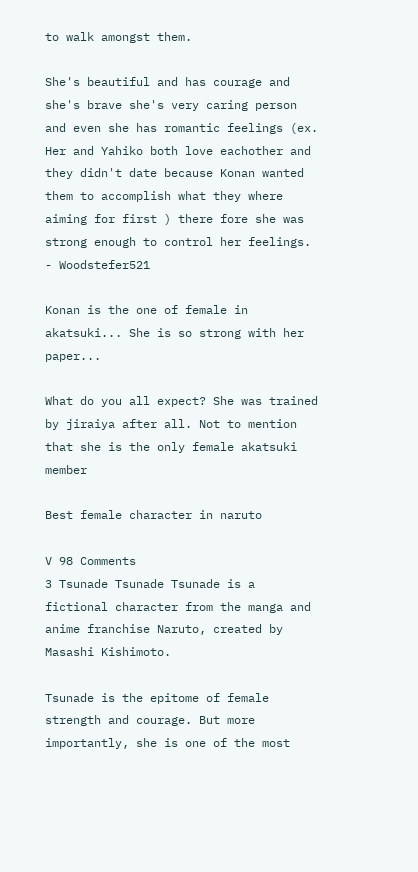to walk amongst them.

She's beautiful and has courage and she's brave she's very caring person and even she has romantic feelings (ex. Her and Yahiko both love eachother and they didn't date because Konan wanted them to accomplish what they where aiming for first ) there fore she was strong enough to control her feelings. - Woodstefer521

Konan is the one of female in akatsuki... She is so strong with her paper...

What do you all expect? She was trained by jiraiya after all. Not to mention that she is the only female akatsuki member

Best female character in naruto

V 98 Comments
3 Tsunade Tsunade Tsunade is a fictional character from the manga and anime franchise Naruto, created by Masashi Kishimoto.

Tsunade is the epitome of female strength and courage. But more importantly, she is one of the most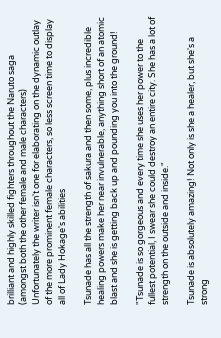brilliant and highly skilled fighters throughout the Naruto saga (amongst both the other female and male characters)
Unfortunately the writer isn't one for elaborating on the dynamic outlay of the more prominent female characters, so less screen time to display all of Lady Hokage's abilities

Tsunade has all the strength of sakura and then some, plus incredible healing powers make her near invulnerable, anything short of an atomic blast and she is getting back up and pounding you into the ground!

"Tsunade is so gorgeous and every time she uses her power to the fullest potential, I swear she could destroy an entire city. She has a lot of strength on the outside and inside."

Tsunade is absolutely amazing! Not only is she a healer, but she's a strong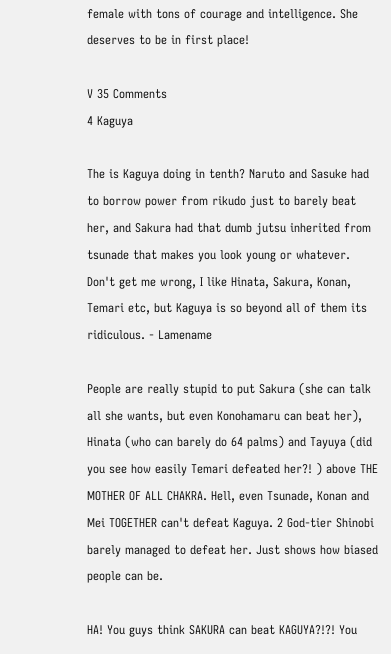female with tons of courage and intelligence. She deserves to be in first place!

V 35 Comments
4 Kaguya

The is Kaguya doing in tenth? Naruto and Sasuke had to borrow power from rikudo just to barely beat her, and Sakura had that dumb jutsu inherited from tsunade that makes you look young or whatever. Don't get me wrong, I like Hinata, Sakura, Konan, Temari etc, but Kaguya is so beyond all of them its ridiculous. - Lamename

People are really stupid to put Sakura (she can talk all she wants, but even Konohamaru can beat her), Hinata (who can barely do 64 palms) and Tayuya (did you see how easily Temari defeated her?! ) above THE MOTHER OF ALL CHAKRA. Hell, even Tsunade, Konan and Mei TOGETHER can't defeat Kaguya. 2 God-tier Shinobi barely managed to defeat her. Just shows how biased people can be.

HA! You guys think SAKURA can beat KAGUYA?!?! You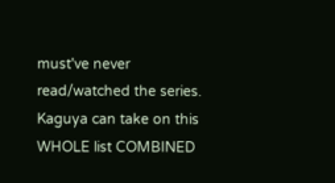must've never read/watched the series. Kaguya can take on this WHOLE list COMBINED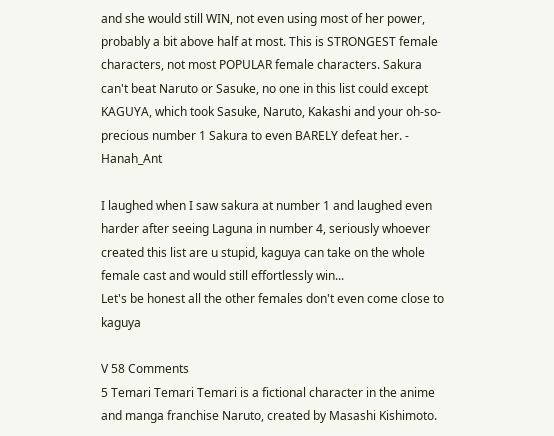and she would still WIN, not even using most of her power, probably a bit above half at most. This is STRONGEST female characters, not most POPULAR female characters. Sakura can't beat Naruto or Sasuke, no one in this list could except KAGUYA, which took Sasuke, Naruto, Kakashi and your oh-so-precious number 1 Sakura to even BARELY defeat her. - Hanah_Ant

I laughed when I saw sakura at number 1 and laughed even harder after seeing Laguna in number 4, seriously whoever created this list are u stupid, kaguya can take on the whole female cast and would still effortlessly win...
Let's be honest all the other females don't even come close to kaguya

V 58 Comments
5 Temari Temari Temari is a fictional character in the anime and manga franchise Naruto, created by Masashi Kishimoto.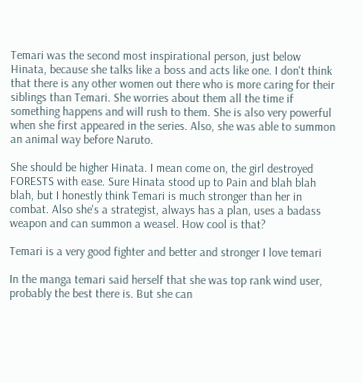Temari was the second most inspirational person, just below Hinata, because she talks like a boss and acts like one. I don't think that there is any other women out there who is more caring for their siblings than Temari. She worries about them all the time if something happens and will rush to them. She is also very powerful when she first appeared in the series. Also, she was able to summon an animal way before Naruto.

She should be higher Hinata. I mean come on, the girl destroyed FORESTS with ease. Sure Hinata stood up to Pain and blah blah blah, but I honestly think Temari is much stronger than her in combat. Also she's a strategist, always has a plan, uses a badass weapon and can summon a weasel. How cool is that?

Temari is a very good fighter and better and stronger I love temari

In the manga temari said herself that she was top rank wind user, probably the best there is. But she can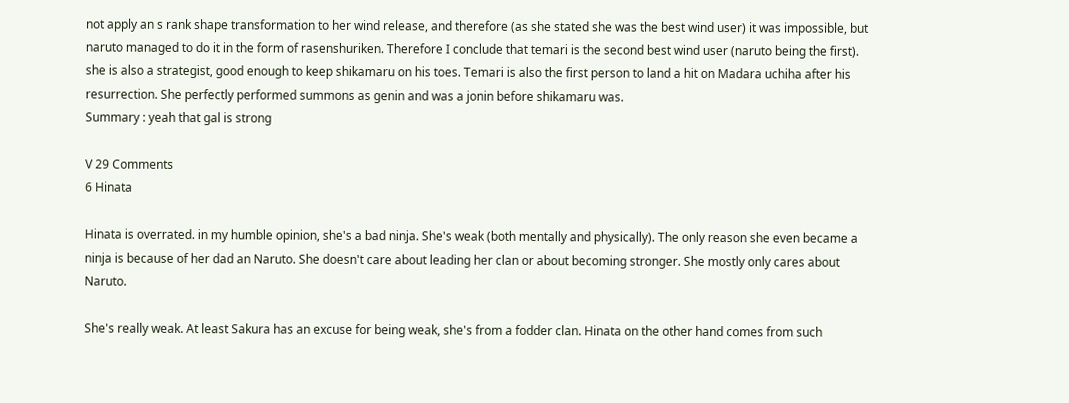not apply an s rank shape transformation to her wind release, and therefore (as she stated she was the best wind user) it was impossible, but naruto managed to do it in the form of rasenshuriken. Therefore I conclude that temari is the second best wind user (naruto being the first). she is also a strategist, good enough to keep shikamaru on his toes. Temari is also the first person to land a hit on Madara uchiha after his resurrection. She perfectly performed summons as genin and was a jonin before shikamaru was.
Summary : yeah that gal is strong

V 29 Comments
6 Hinata

Hinata is overrated. in my humble opinion, she's a bad ninja. She's weak (both mentally and physically). The only reason she even became a ninja is because of her dad an Naruto. She doesn't care about leading her clan or about becoming stronger. She mostly only cares about Naruto.

She's really weak. At least Sakura has an excuse for being weak, she's from a fodder clan. Hinata on the other hand comes from such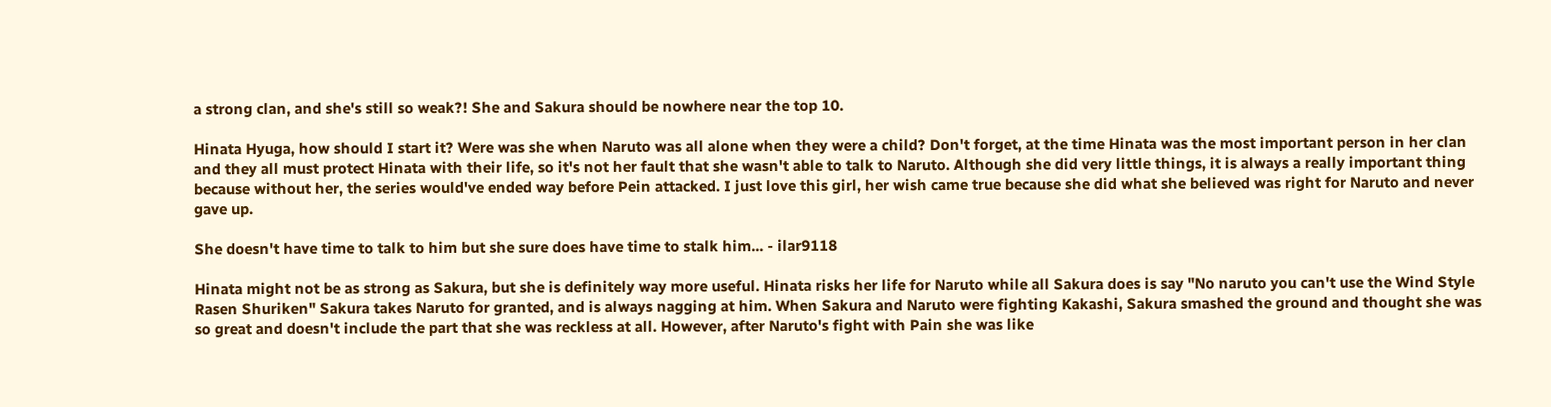a strong clan, and she's still so weak?! She and Sakura should be nowhere near the top 10.

Hinata Hyuga, how should I start it? Were was she when Naruto was all alone when they were a child? Don't forget, at the time Hinata was the most important person in her clan and they all must protect Hinata with their life, so it's not her fault that she wasn't able to talk to Naruto. Although she did very little things, it is always a really important thing because without her, the series would've ended way before Pein attacked. I just love this girl, her wish came true because she did what she believed was right for Naruto and never gave up.

She doesn't have time to talk to him but she sure does have time to stalk him... - ilar9118

Hinata might not be as strong as Sakura, but she is definitely way more useful. Hinata risks her life for Naruto while all Sakura does is say "No naruto you can't use the Wind Style Rasen Shuriken" Sakura takes Naruto for granted, and is always nagging at him. When Sakura and Naruto were fighting Kakashi, Sakura smashed the ground and thought she was so great and doesn't include the part that she was reckless at all. However, after Naruto's fight with Pain she was like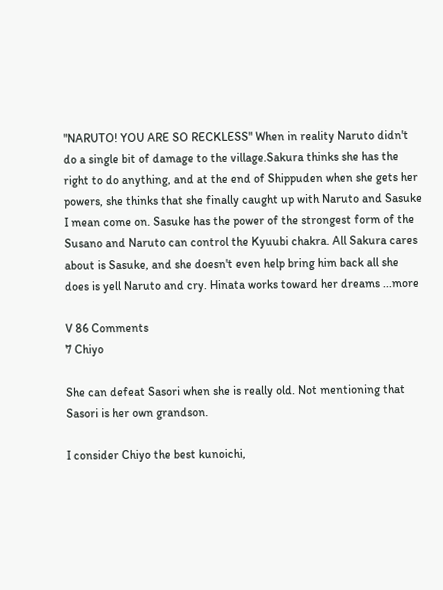"NARUTO! YOU ARE SO RECKLESS" When in reality Naruto didn't do a single bit of damage to the village.Sakura thinks she has the right to do anything, and at the end of Shippuden when she gets her powers, she thinks that she finally caught up with Naruto and Sasuke I mean come on. Sasuke has the power of the strongest form of the Susano and Naruto can control the Kyuubi chakra. All Sakura cares about is Sasuke, and she doesn't even help bring him back all she does is yell Naruto and cry. Hinata works toward her dreams ...more

V 86 Comments
7 Chiyo

She can defeat Sasori when she is really old. Not mentioning that Sasori is her own grandson.

I consider Chiyo the best kunoichi,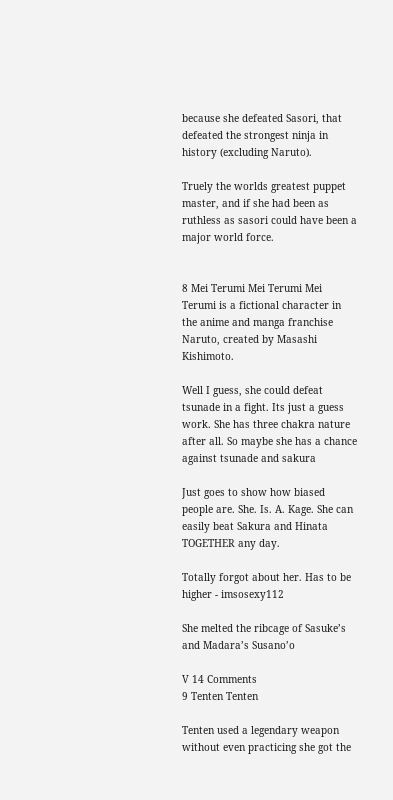because she defeated Sasori, that defeated the strongest ninja in history (excluding Naruto).

Truely the worlds greatest puppet master, and if she had been as ruthless as sasori could have been a major world force.


8 Mei Terumi Mei Terumi Mei Terumi is a fictional character in the anime and manga franchise Naruto, created by Masashi Kishimoto.

Well I guess, she could defeat tsunade in a fight. Its just a guess work. She has three chakra nature after all. So maybe she has a chance against tsunade and sakura

Just goes to show how biased people are. She. Is. A. Kage. She can easily beat Sakura and Hinata TOGETHER any day.

Totally forgot about her. Has to be higher - imsosexy112

She melted the ribcage of Sasuke’s and Madara’s Susano’o

V 14 Comments
9 Tenten Tenten

Tenten used a legendary weapon without even practicing she got the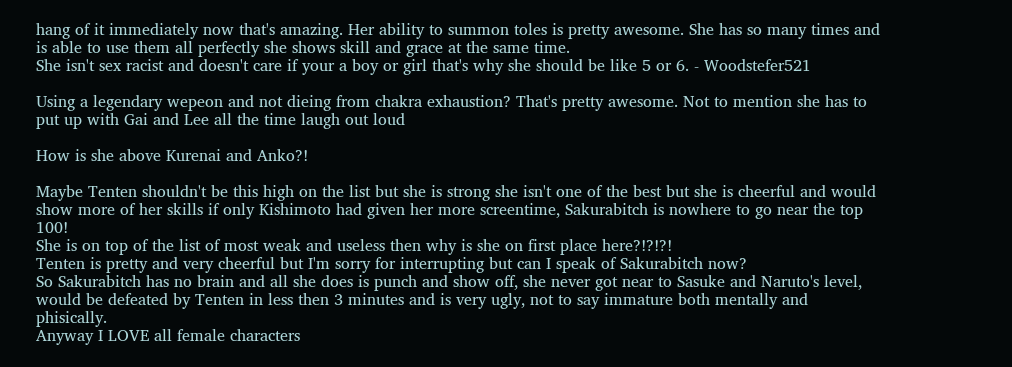hang of it immediately now that's amazing. Her ability to summon toles is pretty awesome. She has so many times and is able to use them all perfectly she shows skill and grace at the same time.
She isn't sex racist and doesn't care if your a boy or girl that's why she should be like 5 or 6. - Woodstefer521

Using a legendary wepeon and not dieing from chakra exhaustion? That's pretty awesome. Not to mention she has to put up with Gai and Lee all the time laugh out loud

How is she above Kurenai and Anko?!

Maybe Tenten shouldn't be this high on the list but she is strong she isn't one of the best but she is cheerful and would show more of her skills if only Kishimoto had given her more screentime, Sakurabitch is nowhere to go near the top 100!
She is on top of the list of most weak and useless then why is she on first place here?!?!?!
Tenten is pretty and very cheerful but I'm sorry for interrupting but can I speak of Sakurabitch now?
So Sakurabitch has no brain and all she does is punch and show off, she never got near to Sasuke and Naruto's level, would be defeated by Tenten in less then 3 minutes and is very ugly, not to say immature both mentally and phisically.
Anyway I LOVE all female characters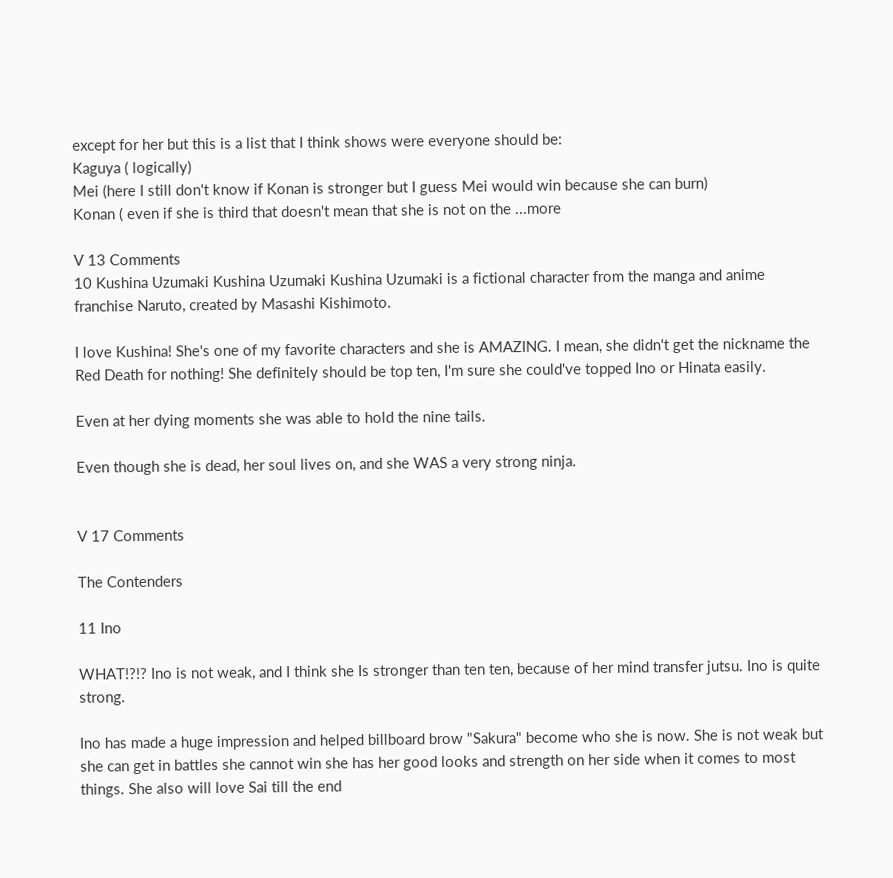except for her but this is a list that I think shows were everyone should be:
Kaguya ( logically)
Mei (here I still don't know if Konan is stronger but I guess Mei would win because she can burn)
Konan ( even if she is third that doesn't mean that she is not on the ...more

V 13 Comments
10 Kushina Uzumaki Kushina Uzumaki Kushina Uzumaki is a fictional character from the manga and anime franchise Naruto, created by Masashi Kishimoto.

I love Kushina! She's one of my favorite characters and she is AMAZING. I mean, she didn't get the nickname the Red Death for nothing! She definitely should be top ten, I'm sure she could've topped Ino or Hinata easily.

Even at her dying moments she was able to hold the nine tails.

Even though she is dead, her soul lives on, and she WAS a very strong ninja.


V 17 Comments

The Contenders

11 Ino

WHAT!?!? Ino is not weak, and I think she Is stronger than ten ten, because of her mind transfer jutsu. Ino is quite strong.

Ino has made a huge impression and helped billboard brow "Sakura" become who she is now. She is not weak but she can get in battles she cannot win she has her good looks and strength on her side when it comes to most things. She also will love Sai till the end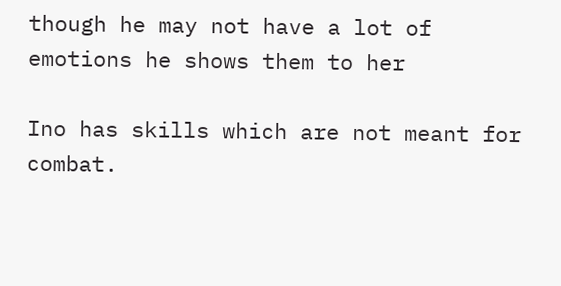though he may not have a lot of emotions he shows them to her

Ino has skills which are not meant for combat.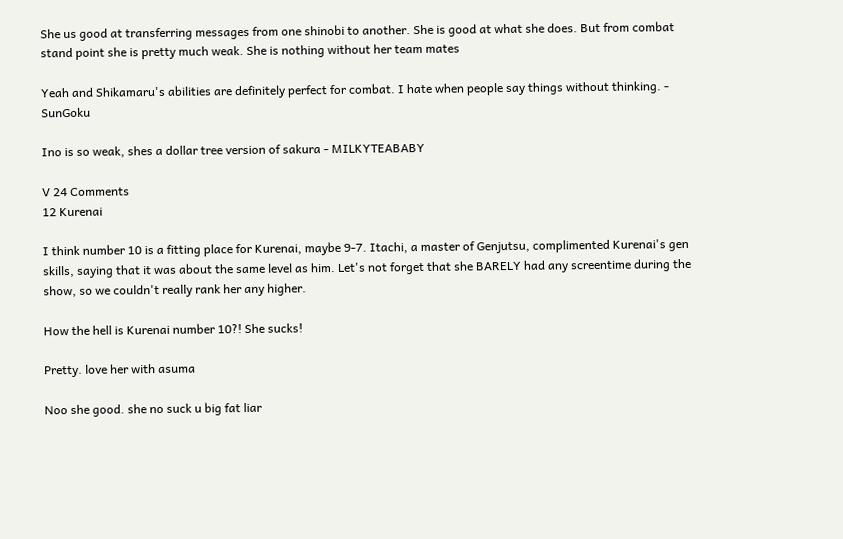She us good at transferring messages from one shinobi to another. She is good at what she does. But from combat stand point she is pretty much weak. She is nothing without her team mates

Yeah and Shikamaru's abilities are definitely perfect for combat. I hate when people say things without thinking. - SunGoku

Ino is so weak, shes a dollar tree version of sakura - MILKYTEABABY

V 24 Comments
12 Kurenai

I think number 10 is a fitting place for Kurenai, maybe 9-7. Itachi, a master of Genjutsu, complimented Kurenai's gen skills, saying that it was about the same level as him. Let's not forget that she BARELY had any screentime during the show, so we couldn't really rank her any higher.

How the hell is Kurenai number 10?! She sucks!

Pretty. love her with asuma

Noo she good. she no suck u big fat liar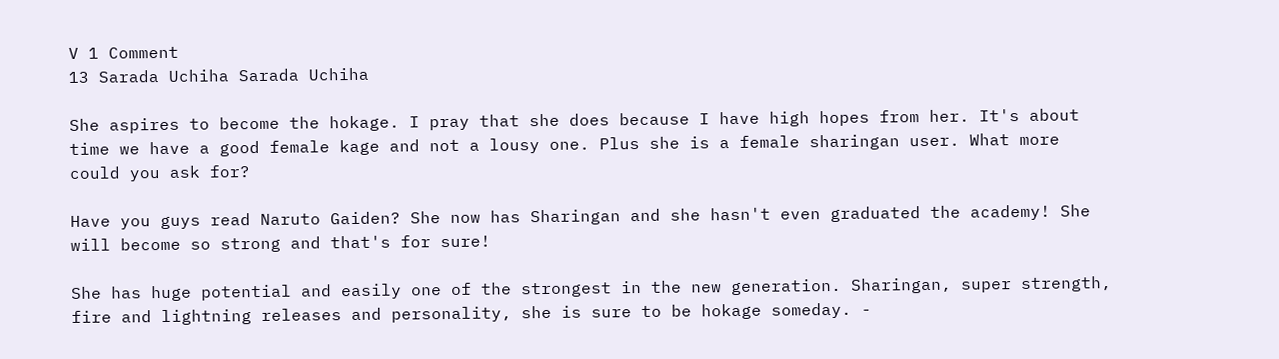V 1 Comment
13 Sarada Uchiha Sarada Uchiha

She aspires to become the hokage. I pray that she does because I have high hopes from her. It's about time we have a good female kage and not a lousy one. Plus she is a female sharingan user. What more could you ask for?

Have you guys read Naruto Gaiden? She now has Sharingan and she hasn't even graduated the academy! She will become so strong and that's for sure!

She has huge potential and easily one of the strongest in the new generation. Sharingan, super strength, fire and lightning releases and personality, she is sure to be hokage someday. -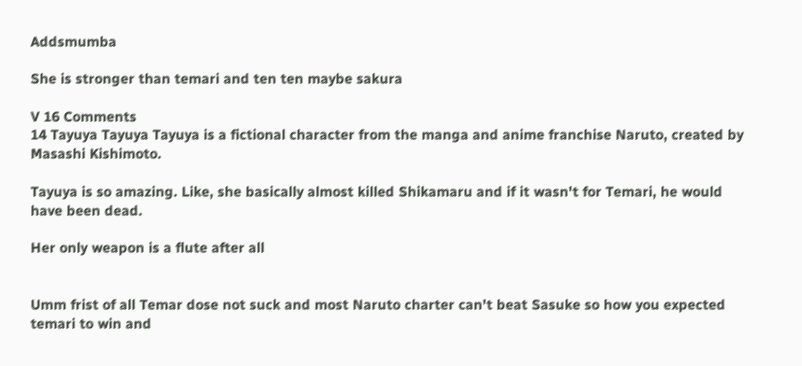Addsmumba

She is stronger than temari and ten ten maybe sakura

V 16 Comments
14 Tayuya Tayuya Tayuya is a fictional character from the manga and anime franchise Naruto, created by Masashi Kishimoto.

Tayuya is so amazing. Like, she basically almost killed Shikamaru and if it wasn't for Temari, he would have been dead.

Her only weapon is a flute after all


Umm frist of all Temar dose not suck and most Naruto charter can't beat Sasuke so how you expected temari to win and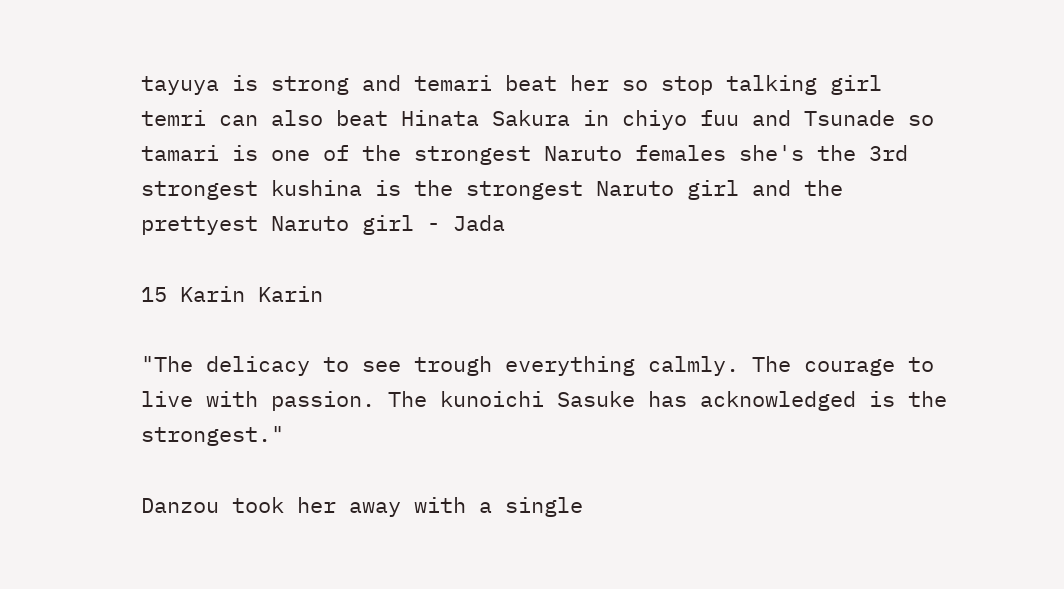tayuya is strong and temari beat her so stop talking girl temri can also beat Hinata Sakura in chiyo fuu and Tsunade so tamari is one of the strongest Naruto females she's the 3rd strongest kushina is the strongest Naruto girl and the prettyest Naruto girl - Jada

15 Karin Karin

"The delicacy to see trough everything calmly. The courage to live with passion. The kunoichi Sasuke has acknowledged is the strongest."

Danzou took her away with a single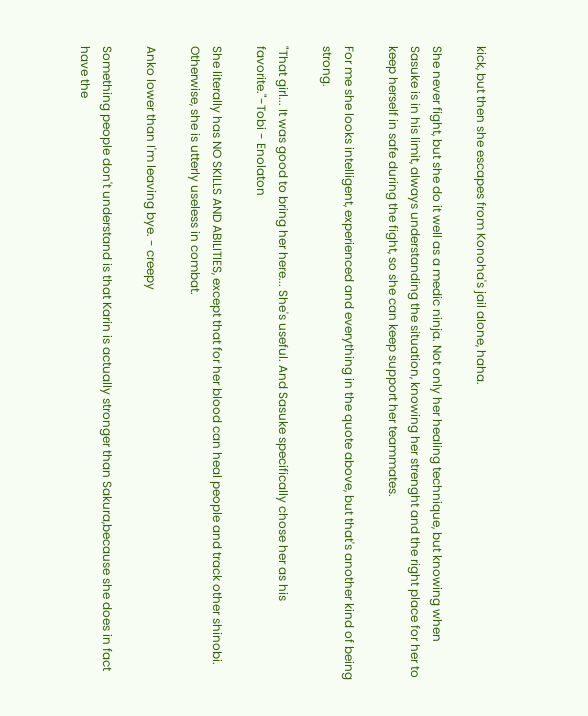kick, but then she escapes from Konoha's jail alone, haha.

She never fight, but she do it well as a medic ninja. Not only her healing technique, but knowing when Sasuke is in his limit, always understanding the situation, knowing her strenght and the right place for her to keep herself in safe during the fight, so she can keep support her teammates.

For me she looks intelligent, experienced and everything in the quote above, but that's another kind of being strong.

"That girl... It was good to bring her here... She's useful. And Sasuke specifically chose her as his favorite."-Tobi - Enolaton

She literally has NO SKILLS AND ABILITIES, except that for her blood can heal people and track other shinobi. Otherwise, she is utterly useless in combat.

Anko lower than I'm leaving bye. - creepy

Something people don't understand is that Karin is actually stronger than Sakura,because she does in fact have the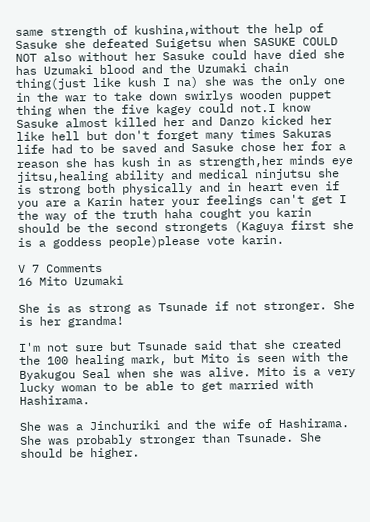same strength of kushina,without the help of Sasuke she defeated Suigetsu when SASUKE COULD NOT also without her Sasuke could have died she has Uzumaki blood and the Uzumaki chain thing(just like kush I na) she was the only one in the war to take down swirlys wooden puppet thing when the five kagey could not.I know Sasuke almost killed her and Danzo kicked her like hell but don't forget many times Sakuras life had to be saved and Sasuke chose her for a reason she has kush in as strength,her minds eye jitsu,healing ability and medical ninjutsu she is strong both physically and in heart even if you are a Karin hater your feelings can't get I the way of the truth haha cought you karin should be the second strongets (Kaguya first she is a goddess people)please vote karin.

V 7 Comments
16 Mito Uzumaki

She is as strong as Tsunade if not stronger. She is her grandma!

I'm not sure but Tsunade said that she created the 100 healing mark, but Mito is seen with the Byakugou Seal when she was alive. Mito is a very lucky woman to be able to get married with Hashirama.

She was a Jinchuriki and the wife of Hashirama. She was probably stronger than Tsunade. She should be higher.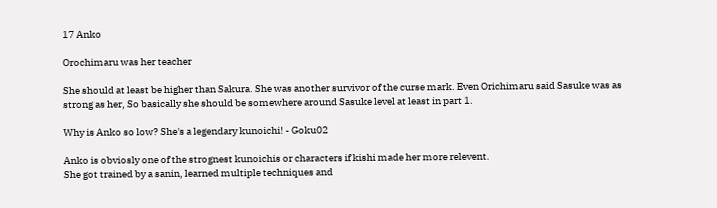17 Anko

Orochimaru was her teacher

She should at least be higher than Sakura. She was another survivor of the curse mark. Even Orichimaru said Sasuke was as strong as her, So basically she should be somewhere around Sasuke level at least in part 1.

Why is Anko so low? She's a legendary kunoichi! - Goku02

Anko is obviosly one of the strognest kunoichis or characters if kishi made her more relevent.
She got trained by a sanin, learned multiple techniques and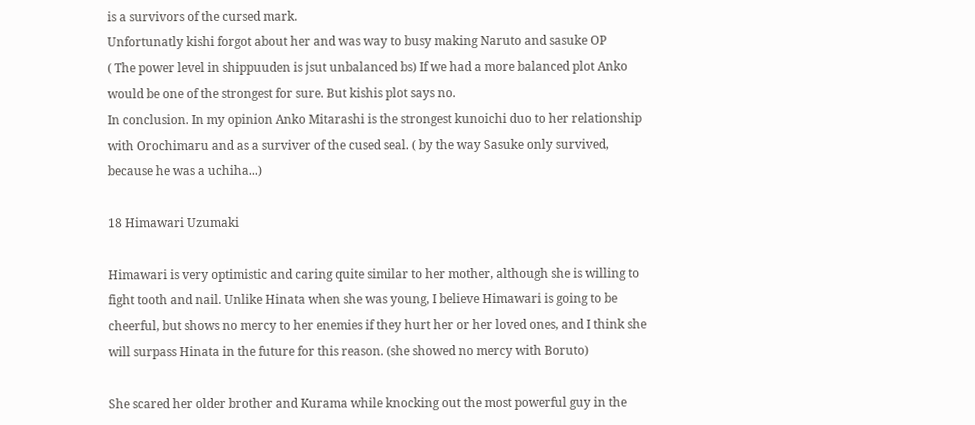is a survivors of the cursed mark.
Unfortunatly kishi forgot about her and was way to busy making Naruto and sasuke OP
( The power level in shippuuden is jsut unbalanced bs) If we had a more balanced plot Anko
would be one of the strongest for sure. But kishis plot says no.
In conclusion. In my opinion Anko Mitarashi is the strongest kunoichi duo to her relationship with Orochimaru and as a surviver of the cused seal. ( by the way Sasuke only survived, because he was a uchiha...)

18 Himawari Uzumaki

Himawari is very optimistic and caring quite similar to her mother, although she is willing to fight tooth and nail. Unlike Hinata when she was young, I believe Himawari is going to be cheerful, but shows no mercy to her enemies if they hurt her or her loved ones, and I think she will surpass Hinata in the future for this reason. (she showed no mercy with Boruto)

She scared her older brother and Kurama while knocking out the most powerful guy in the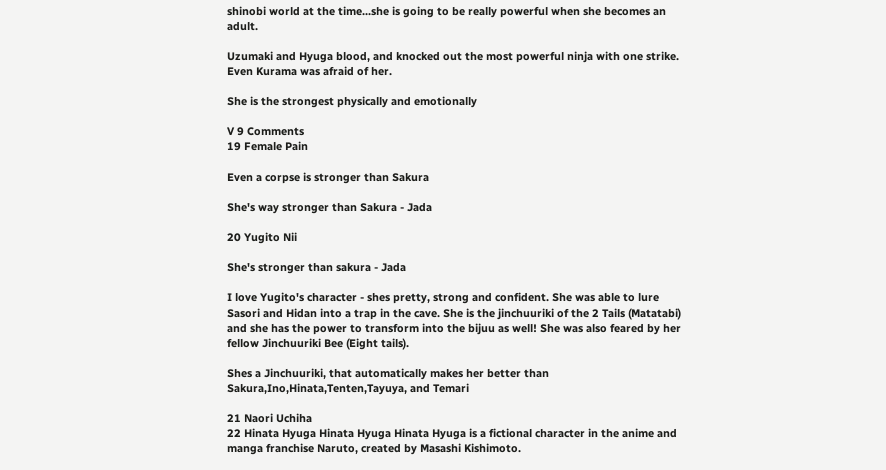shinobi world at the time...she is going to be really powerful when she becomes an adult.

Uzumaki and Hyuga blood, and knocked out the most powerful ninja with one strike. Even Kurama was afraid of her.

She is the strongest physically and emotionally

V 9 Comments
19 Female Pain

Even a corpse is stronger than Sakura

She's way stronger than Sakura - Jada

20 Yugito Nii

She's stronger than sakura - Jada

I love Yugito's character - shes pretty, strong and confident. She was able to lure Sasori and Hidan into a trap in the cave. She is the jinchuuriki of the 2 Tails (Matatabi) and she has the power to transform into the bijuu as well! She was also feared by her fellow Jinchuuriki Bee (Eight tails).

Shes a Jinchuuriki, that automatically makes her better than Sakura,Ino,Hinata,Tenten,Tayuya, and Temari

21 Naori Uchiha
22 Hinata Hyuga Hinata Hyuga Hinata Hyuga is a fictional character in the anime and manga franchise Naruto, created by Masashi Kishimoto.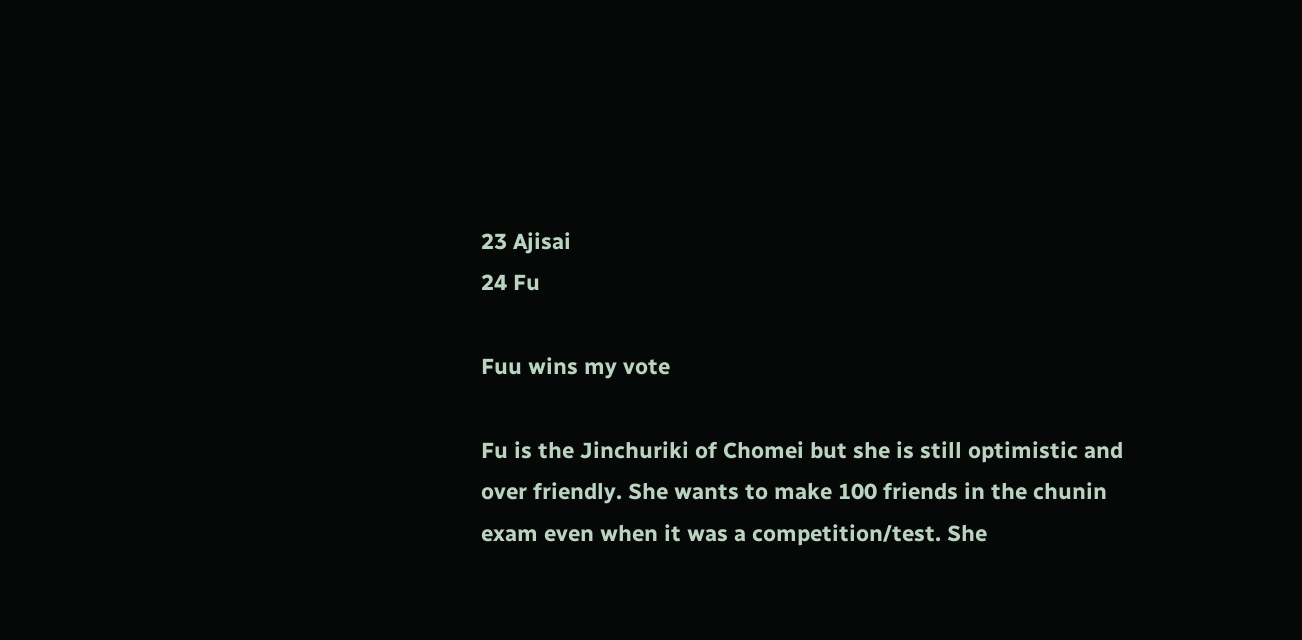23 Ajisai
24 Fu

Fuu wins my vote

Fu is the Jinchuriki of Chomei but she is still optimistic and over friendly. She wants to make 100 friends in the chunin exam even when it was a competition/test. She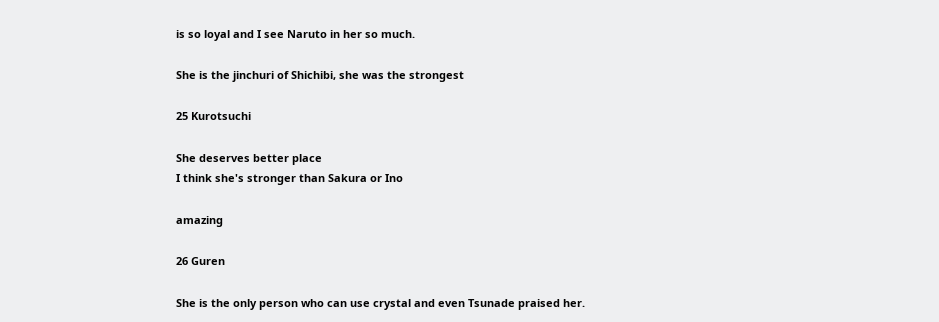is so loyal and I see Naruto in her so much.

She is the jinchuri of Shichibi, she was the strongest

25 Kurotsuchi

She deserves better place
I think she's stronger than Sakura or Ino

amazing

26 Guren

She is the only person who can use crystal and even Tsunade praised her.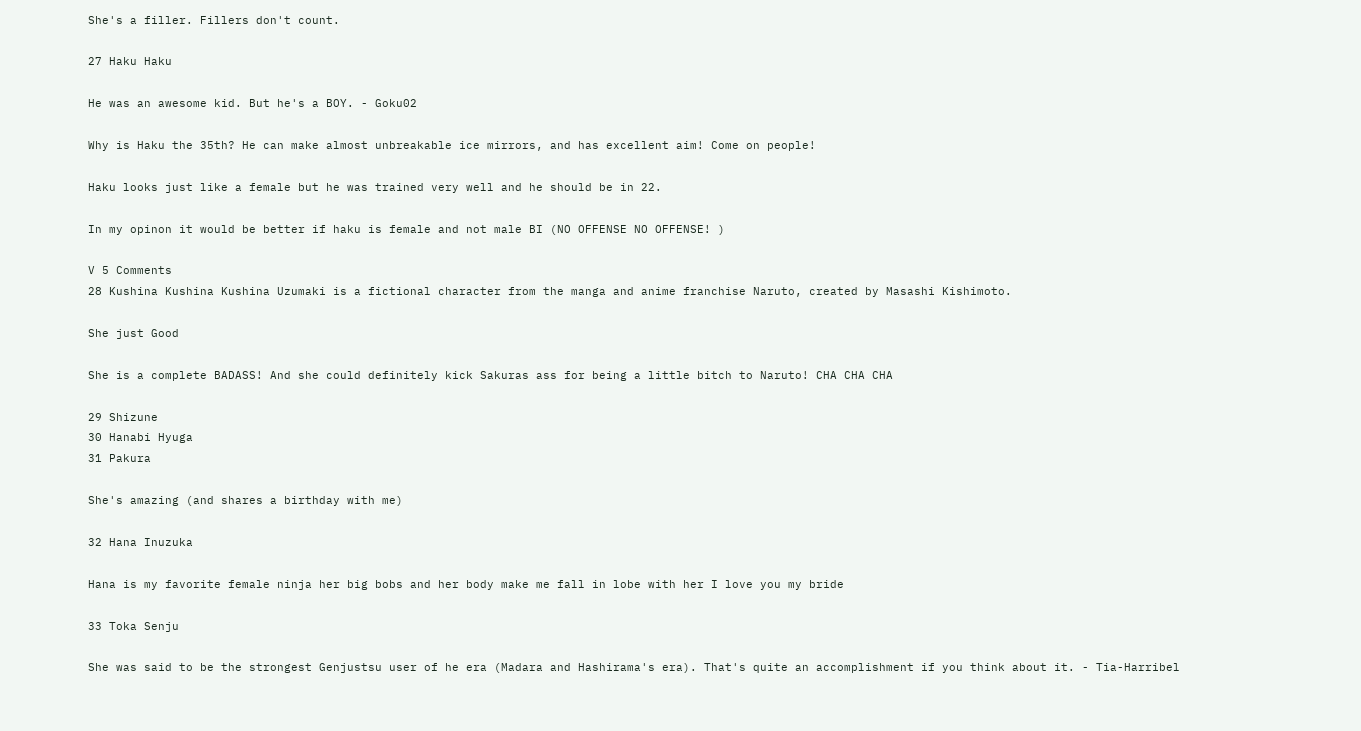She's a filler. Fillers don't count.

27 Haku Haku

He was an awesome kid. But he's a BOY. - Goku02

Why is Haku the 35th? He can make almost unbreakable ice mirrors, and has excellent aim! Come on people!

Haku looks just like a female but he was trained very well and he should be in 22.

In my opinon it would be better if haku is female and not male BI (NO OFFENSE NO OFFENSE! )

V 5 Comments
28 Kushina Kushina Kushina Uzumaki is a fictional character from the manga and anime franchise Naruto, created by Masashi Kishimoto.

She just Good

She is a complete BADASS! And she could definitely kick Sakuras ass for being a little bitch to Naruto! CHA CHA CHA

29 Shizune
30 Hanabi Hyuga
31 Pakura

She's amazing (and shares a birthday with me)

32 Hana Inuzuka

Hana is my favorite female ninja her big bobs and her body make me fall in lobe with her I love you my bride

33 Toka Senju

She was said to be the strongest Genjustsu user of he era (Madara and Hashirama's era). That's quite an accomplishment if you think about it. - Tia-Harribel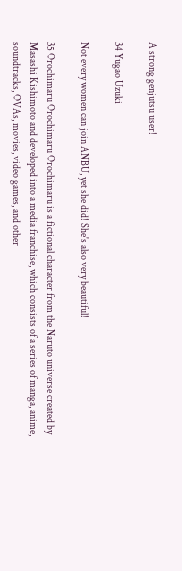A strong genjutsu user!

34 Yugao Uzuki

Not every women can join ANBU, yet she did! She's also very beautiful!

35 Orochimaru Orochimaru Orochimaru is a fictional character from the Naruto universe created by Masashi Kishimoto and developed into a media franchise, which consists of a series of manga, anime, soundtracks, OVAs, movies, video games, and other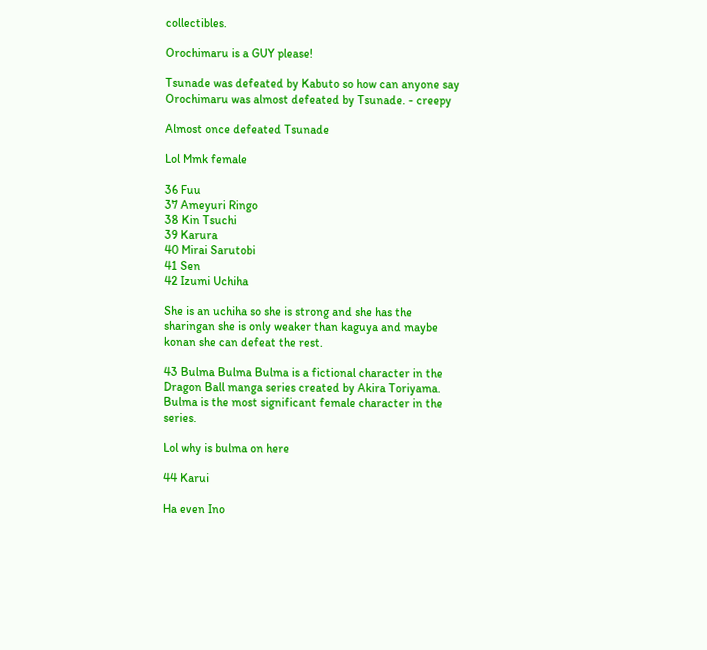collectibles.

Orochimaru is a GUY please!

Tsunade was defeated by Kabuto so how can anyone say Orochimaru was almost defeated by Tsunade. - creepy

Almost once defeated Tsunade

Lol Mmk female

36 Fuu
37 Ameyuri Ringo
38 Kin Tsuchi
39 Karura
40 Mirai Sarutobi
41 Sen
42 Izumi Uchiha

She is an uchiha so she is strong and she has the sharingan she is only weaker than kaguya and maybe konan she can defeat the rest.

43 Bulma Bulma Bulma is a fictional character in the Dragon Ball manga series created by Akira Toriyama. Bulma is the most significant female character in the series.

Lol why is bulma on here

44 Karui

Ha even Ino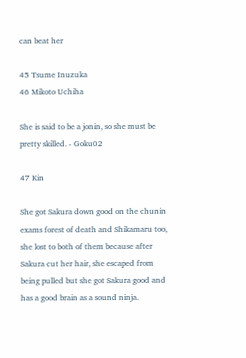can beat her

45 Tsume Inuzuka
46 Mikoto Uchiha

She is said to be a jonin, so she must be pretty skilled. - Goku02

47 Kin

She got Sakura down good on the chunin exams forest of death and Shikamaru too, she lost to both of them because after Sakura cut her hair, she escaped from being pulled but she got Sakura good and has a good brain as a sound ninja.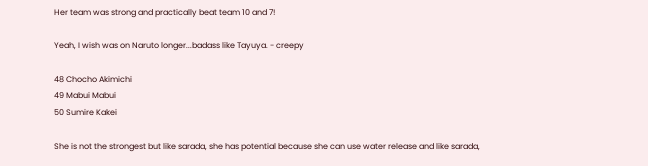Her team was strong and practically beat team 10 and 7!

Yeah, I wish was on Naruto longer...badass like Tayuya. - creepy

48 Chocho Akimichi
49 Mabui Mabui
50 Sumire Kakei

She is not the strongest but like sarada, she has potential because she can use water release and like sarada,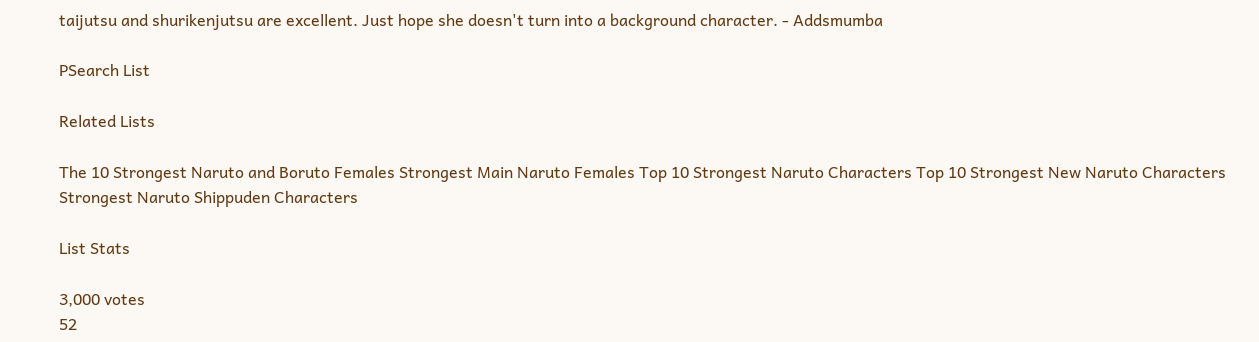taijutsu and shurikenjutsu are excellent. Just hope she doesn't turn into a background character. - Addsmumba

PSearch List

Related Lists

The 10 Strongest Naruto and Boruto Females Strongest Main Naruto Females Top 10 Strongest Naruto Characters Top 10 Strongest New Naruto Characters Strongest Naruto Shippuden Characters

List Stats

3,000 votes
52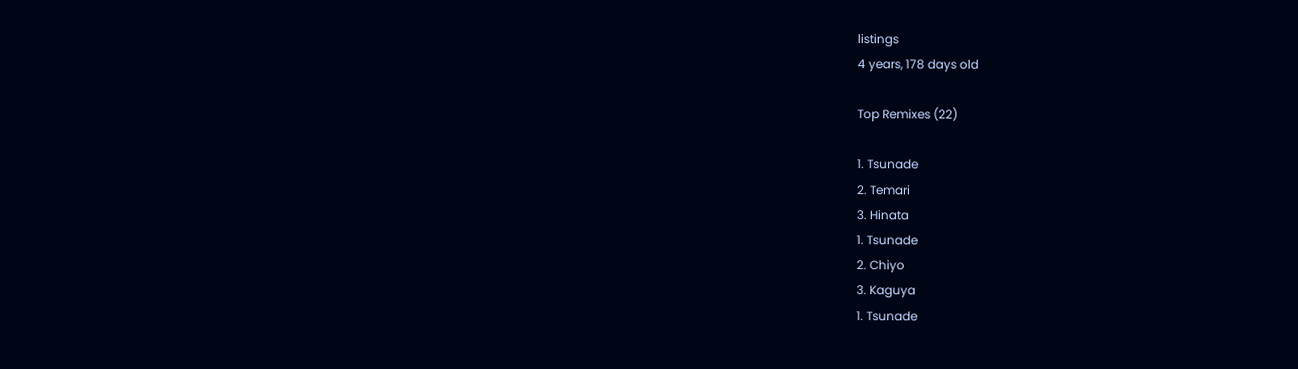listings
4 years, 178 days old

Top Remixes (22)

1. Tsunade
2. Temari
3. Hinata
1. Tsunade
2. Chiyo
3. Kaguya
1. Tsunade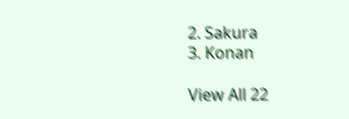2. Sakura
3. Konan

View All 22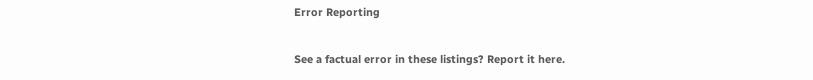Error Reporting

See a factual error in these listings? Report it here.